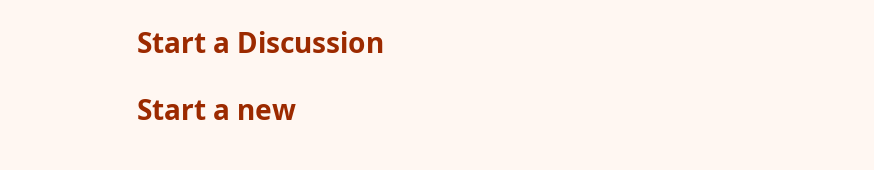Start a Discussion

Start a new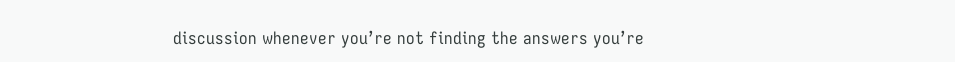discussion whenever you’re not finding the answers you’re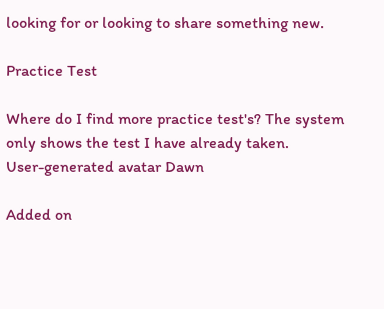looking for or looking to share something new.

Practice Test

Where do I find more practice test's? The system only shows the test I have already taken.
User-generated avatar Dawn

Added on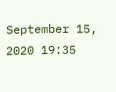September 15, 2020 19:35